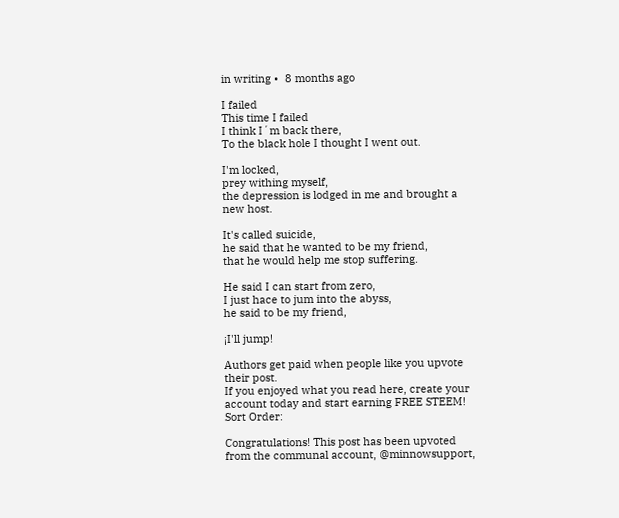in writing •  8 months ago

I failed
This time I failed
I think I´m back there,
To the black hole I thought I went out.

I'm locked,
prey withing myself,
the depression is lodged in me and brought a new host.

It's called suicide,
he said that he wanted to be my friend,
that he would help me stop suffering.

He said I can start from zero,
I just hace to jum into the abyss,
he said to be my friend,

¡I'll jump!

Authors get paid when people like you upvote their post.
If you enjoyed what you read here, create your account today and start earning FREE STEEM!
Sort Order:

Congratulations! This post has been upvoted from the communal account, @minnowsupport,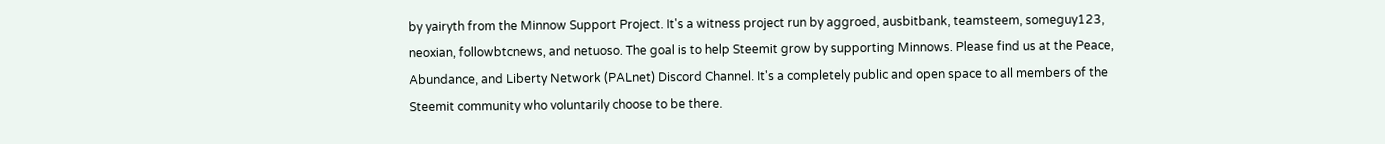by yairyth from the Minnow Support Project. It's a witness project run by aggroed, ausbitbank, teamsteem, someguy123, neoxian, followbtcnews, and netuoso. The goal is to help Steemit grow by supporting Minnows. Please find us at the Peace, Abundance, and Liberty Network (PALnet) Discord Channel. It's a completely public and open space to all members of the Steemit community who voluntarily choose to be there.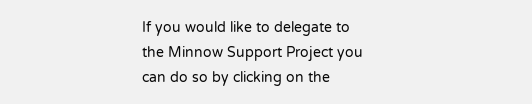If you would like to delegate to the Minnow Support Project you can do so by clicking on the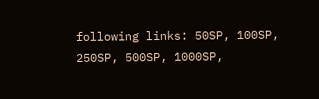following links: 50SP, 100SP, 250SP, 500SP, 1000SP,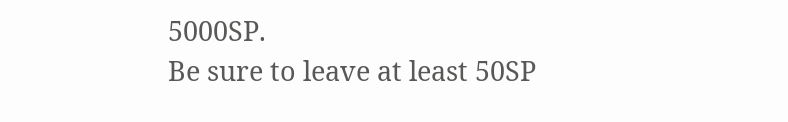5000SP.
Be sure to leave at least 50SP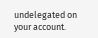undelegated on your account.